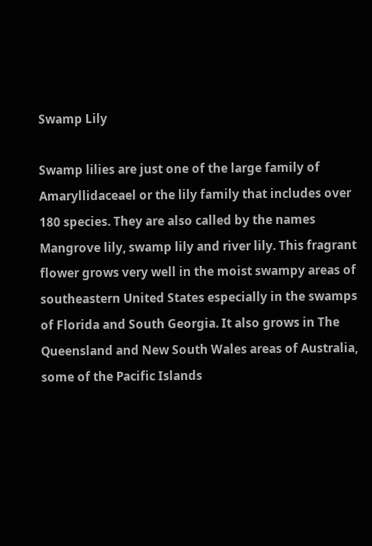Swamp Lily

Swamp lilies are just one of the large family of Amaryllidaceael or the lily family that includes over 180 species. They are also called by the names Mangrove lily, swamp lily and river lily. This fragrant flower grows very well in the moist swampy areas of southeastern United States especially in the swamps of Florida and South Georgia. It also grows in The Queensland and New South Wales areas of Australia, some of the Pacific Islands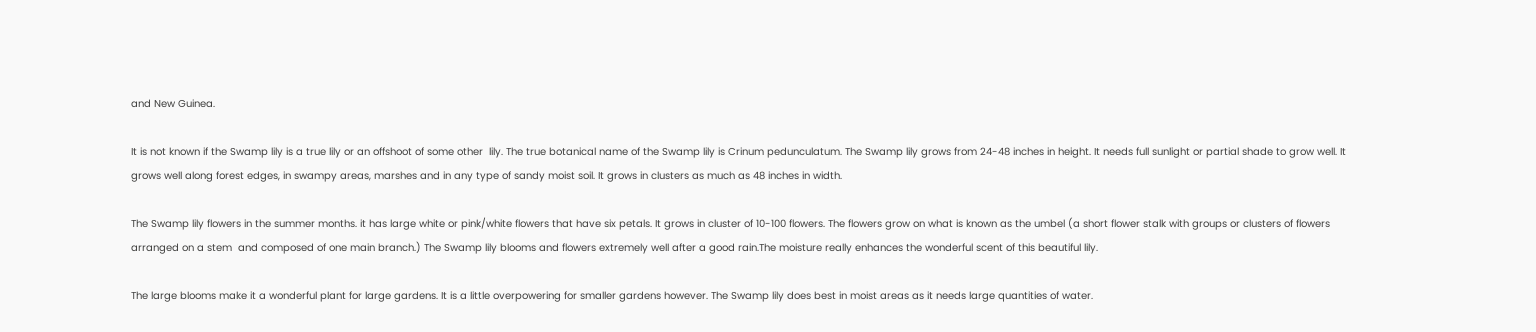and New Guinea.

It is not known if the Swamp lily is a true lily or an offshoot of some other  lily. The true botanical name of the Swamp lily is Crinum pedunculatum. The Swamp lily grows from 24-48 inches in height. It needs full sunlight or partial shade to grow well. It grows well along forest edges, in swampy areas, marshes and in any type of sandy moist soil. It grows in clusters as much as 48 inches in width.

The Swamp lily flowers in the summer months. it has large white or pink/white flowers that have six petals. It grows in cluster of 10-100 flowers. The flowers grow on what is known as the umbel (a short flower stalk with groups or clusters of flowers arranged on a stem  and composed of one main branch.) The Swamp lily blooms and flowers extremely well after a good rain.The moisture really enhances the wonderful scent of this beautiful lily.

The large blooms make it a wonderful plant for large gardens. It is a little overpowering for smaller gardens however. The Swamp lily does best in moist areas as it needs large quantities of water.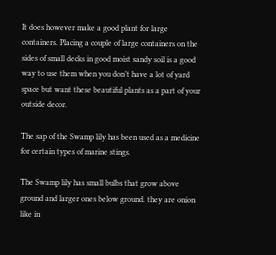It does however make a good plant for large containers. Placing a couple of large containers on the sides of small decks in good moist sandy soil is a good way to use them when you don’t have a lot of yard space but want these beautiful plants as a part of your outside decor.

The sap of the Swamp lily has been used as a medicine for certain types of marine stings.

The Swamp lily has small bulbs that grow above ground and larger ones below ground. they are onion like in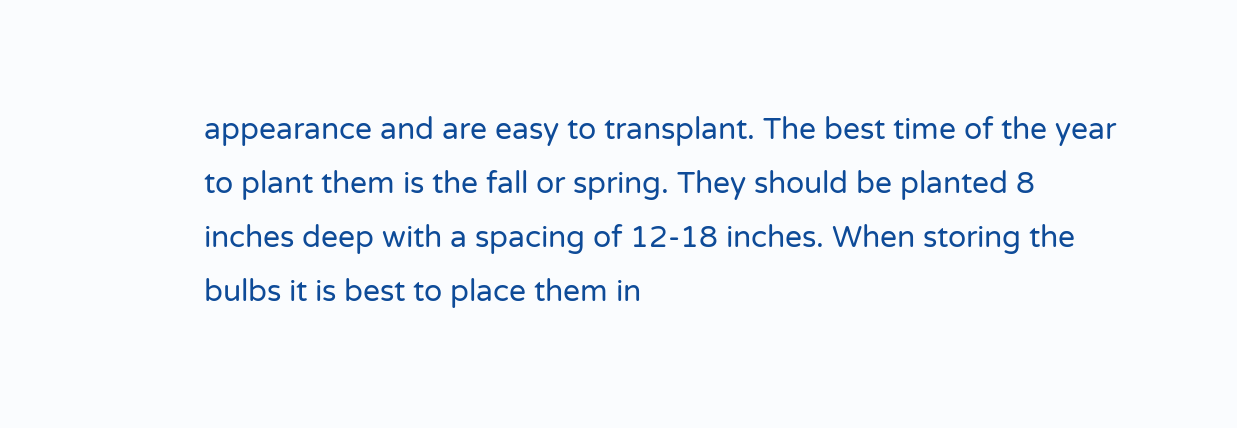appearance and are easy to transplant. The best time of the year to plant them is the fall or spring. They should be planted 8 inches deep with a spacing of 12-18 inches. When storing the bulbs it is best to place them in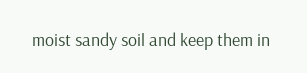moist sandy soil and keep them in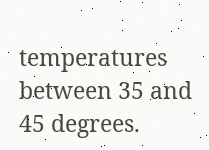temperatures between 35 and 45 degrees.